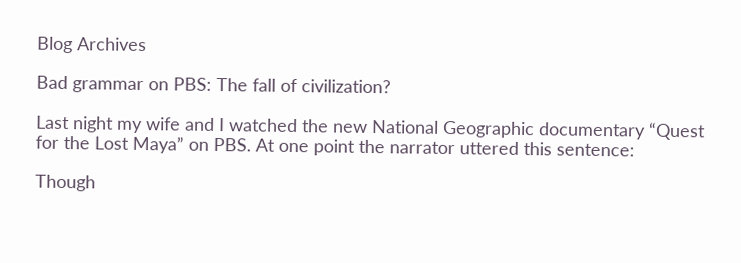Blog Archives

Bad grammar on PBS: The fall of civilization?

Last night my wife and I watched the new National Geographic documentary “Quest for the Lost Maya” on PBS. At one point the narrator uttered this sentence:

Though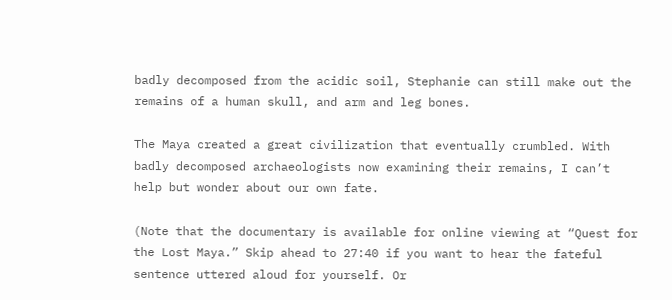badly decomposed from the acidic soil, Stephanie can still make out the remains of a human skull, and arm and leg bones.

The Maya created a great civilization that eventually crumbled. With badly decomposed archaeologists now examining their remains, I can’t help but wonder about our own fate.

(Note that the documentary is available for online viewing at “Quest for the Lost Maya.” Skip ahead to 27:40 if you want to hear the fateful sentence uttered aloud for yourself. Or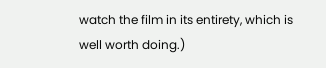watch the film in its entirety, which is well worth doing.)